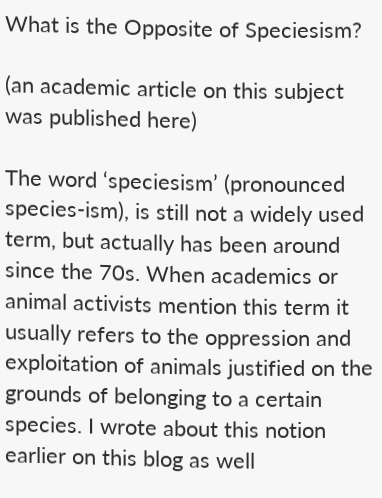What is the Opposite of Speciesism?

(an academic article on this subject was published here)

The word ‘speciesism’ (pronounced species-ism), is still not a widely used term, but actually has been around since the 70s. When academics or animal activists mention this term it usually refers to the oppression and exploitation of animals justified on the grounds of belonging to a certain species. I wrote about this notion earlier on this blog as well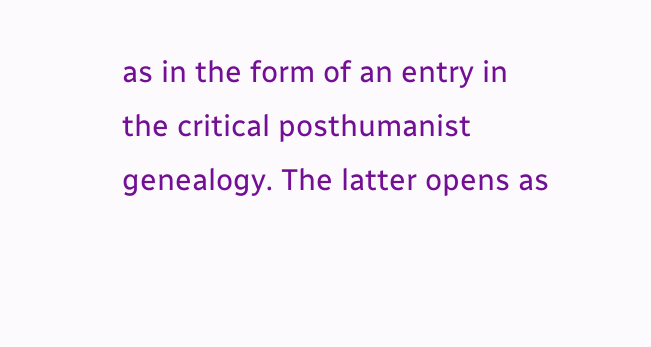as in the form of an entry in the critical posthumanist genealogy. The latter opens as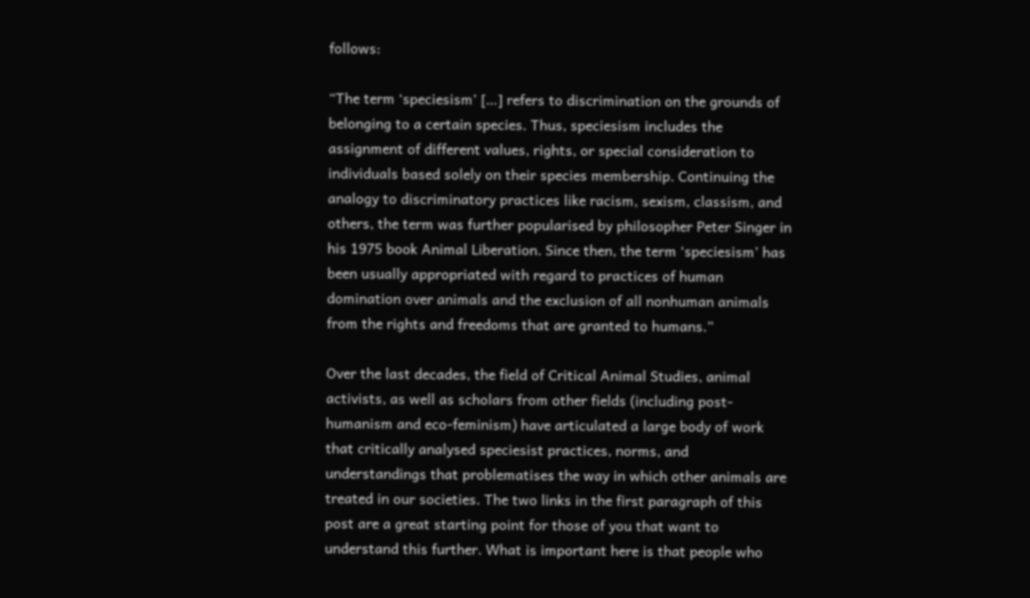follows:

“The term ‘speciesism’ […] refers to discrimination on the grounds of belonging to a certain species. Thus, speciesism includes the assignment of different values, rights, or special consideration to individuals based solely on their species membership. Continuing the analogy to discriminatory practices like racism, sexism, classism, and others, the term was further popularised by philosopher Peter Singer in his 1975 book Animal Liberation. Since then, the term ‘speciesism’ has been usually appropriated with regard to practices of human domination over animals and the exclusion of all nonhuman animals from the rights and freedoms that are granted to humans.”

Over the last decades, the field of Critical Animal Studies, animal activists, as well as scholars from other fields (including post-humanism and eco-feminism) have articulated a large body of work that critically analysed speciesist practices, norms, and understandings that problematises the way in which other animals are treated in our societies. The two links in the first paragraph of this post are a great starting point for those of you that want to understand this further. What is important here is that people who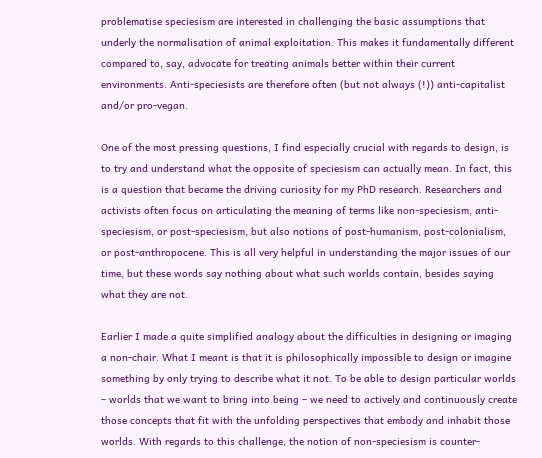problematise speciesism are interested in challenging the basic assumptions that underly the normalisation of animal exploitation. This makes it fundamentally different compared to, say, advocate for treating animals better within their current environments. Anti-speciesists are therefore often (but not always (!)) anti-capitalist and/or pro-vegan.

One of the most pressing questions, I find especially crucial with regards to design, is to try and understand what the opposite of speciesism can actually mean. In fact, this is a question that became the driving curiosity for my PhD research. Researchers and activists often focus on articulating the meaning of terms like non-speciesism, anti-speciesism, or post-speciesism, but also notions of post-humanism, post-colonialism, or post-anthropocene. This is all very helpful in understanding the major issues of our time, but these words say nothing about what such worlds contain, besides saying what they are not.

Earlier I made a quite simplified analogy about the difficulties in designing or imaging a non-chair. What I meant is that it is philosophically impossible to design or imagine something by only trying to describe what it not. To be able to design particular worlds – worlds that we want to bring into being – we need to actively and continuously create those concepts that fit with the unfolding perspectives that embody and inhabit those worlds. With regards to this challenge, the notion of non-speciesism is counter-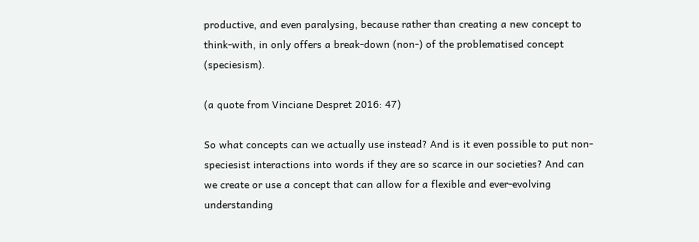productive, and even paralysing, because rather than creating a new concept to think-with, in only offers a break-down (non-) of the problematised concept (speciesism).

(a quote from Vinciane Despret 2016: 47)

So what concepts can we actually use instead? And is it even possible to put non-speciesist interactions into words if they are so scarce in our societies? And can we create or use a concept that can allow for a flexible and ever-evolving understanding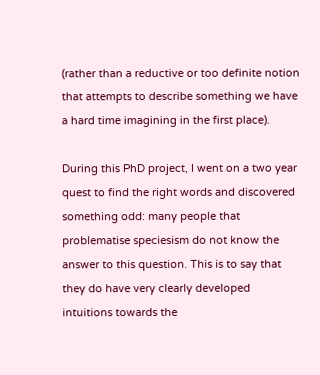(rather than a reductive or too definite notion that attempts to describe something we have a hard time imagining in the first place).

During this PhD project, I went on a two year quest to find the right words and discovered something odd: many people that problematise speciesism do not know the answer to this question. This is to say that they do have very clearly developed intuitions towards the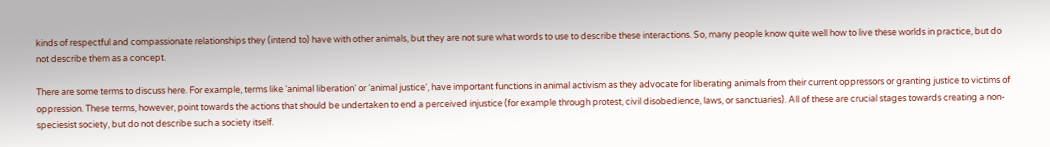kinds of respectful and compassionate relationships they (intend to) have with other animals, but they are not sure what words to use to describe these interactions. So, many people know quite well how to live these worlds in practice, but do not describe them as a concept.

There are some terms to discuss here. For example, terms like ‘animal liberation‘ or ‘animal justice‘, have important functions in animal activism as they advocate for liberating animals from their current oppressors or granting justice to victims of oppression. These terms, however, point towards the actions that should be undertaken to end a perceived injustice (for example through protest, civil disobedience, laws, or sanctuaries). All of these are crucial stages towards creating a non-speciesist society, but do not describe such a society itself.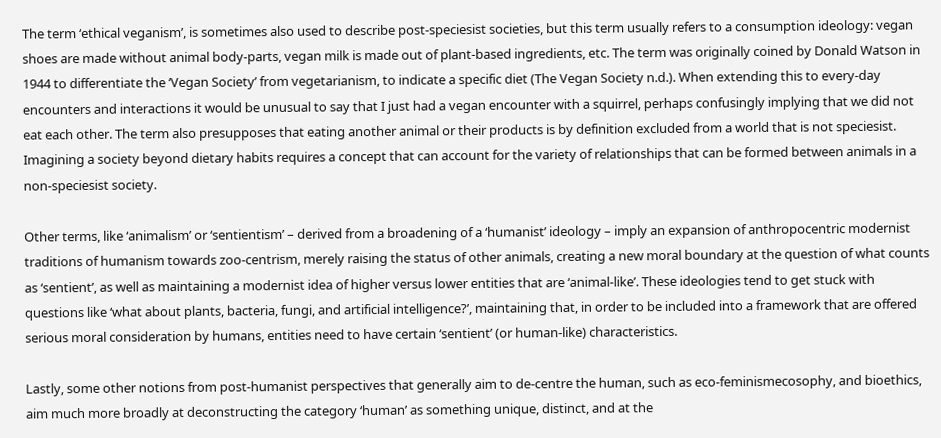The term ‘ethical veganism’, is sometimes also used to describe post-speciesist societies, but this term usually refers to a consumption ideology: vegan shoes are made without animal body-parts, vegan milk is made out of plant-based ingredients, etc. The term was originally coined by Donald Watson in 1944 to differentiate the ‘Vegan Society’ from vegetarianism, to indicate a specific diet (The Vegan Society n.d.). When extending this to every-day encounters and interactions it would be unusual to say that I just had a vegan encounter with a squirrel, perhaps confusingly implying that we did not eat each other. The term also presupposes that eating another animal or their products is by definition excluded from a world that is not speciesist. Imagining a society beyond dietary habits requires a concept that can account for the variety of relationships that can be formed between animals in a non-speciesist society.

Other terms, like ‘animalism’ or ‘sentientism’ – derived from a broadening of a ‘humanist’ ideology – imply an expansion of anthropocentric modernist traditions of humanism towards zoo-centrism, merely raising the status of other animals, creating a new moral boundary at the question of what counts as ‘sentient’, as well as maintaining a modernist idea of higher versus lower entities that are ‘animal-like’. These ideologies tend to get stuck with questions like ‘what about plants, bacteria, fungi, and artificial intelligence?’, maintaining that, in order to be included into a framework that are offered serious moral consideration by humans, entities need to have certain ‘sentient’ (or human-like) characteristics.

Lastly, some other notions from post-humanist perspectives that generally aim to de-centre the human, such as eco-feminismecosophy, and bioethics, aim much more broadly at deconstructing the category ‘human’ as something unique, distinct, and at the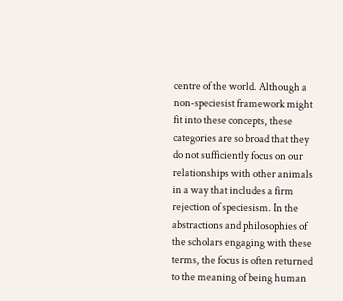centre of the world. Although a non-speciesist framework might fit into these concepts, these categories are so broad that they do not sufficiently focus on our relationships with other animals in a way that includes a firm rejection of speciesism. In the abstractions and philosophies of the scholars engaging with these terms, the focus is often returned to the meaning of being human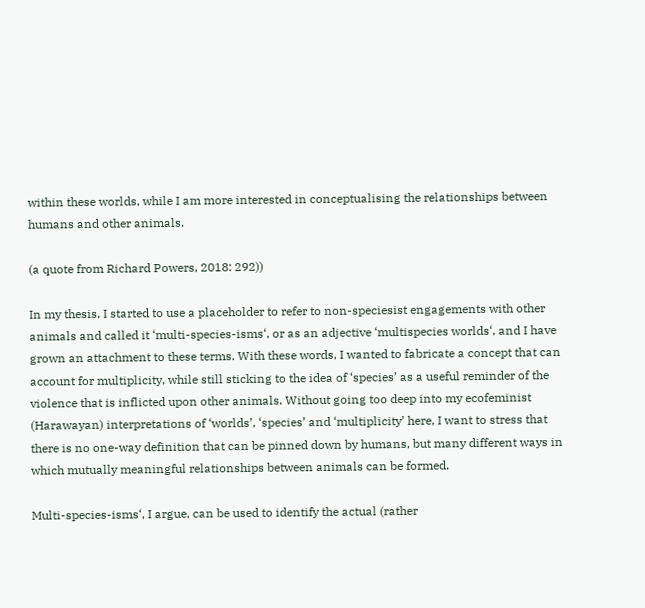within these worlds, while I am more interested in conceptualising the relationships between humans and other animals.

(a quote from Richard Powers, 2018: 292))

In my thesis, I started to use a placeholder to refer to non-speciesist engagements with other animals and called it ‘multi-species-isms‘, or as an adjective ‘multispecies worlds‘, and I have grown an attachment to these terms. With these words, I wanted to fabricate a concept that can account for multiplicity, while still sticking to the idea of ‘species’ as a useful reminder of the violence that is inflicted upon other animals. Without going too deep into my ecofeminist (Harawayan) interpretations of ‘worlds’, ‘species’ and ‘multiplicity’ here, I want to stress that there is no one-way definition that can be pinned down by humans, but many different ways in which mutually meaningful relationships between animals can be formed.

Multi-species-isms‘, I argue, can be used to identify the actual (rather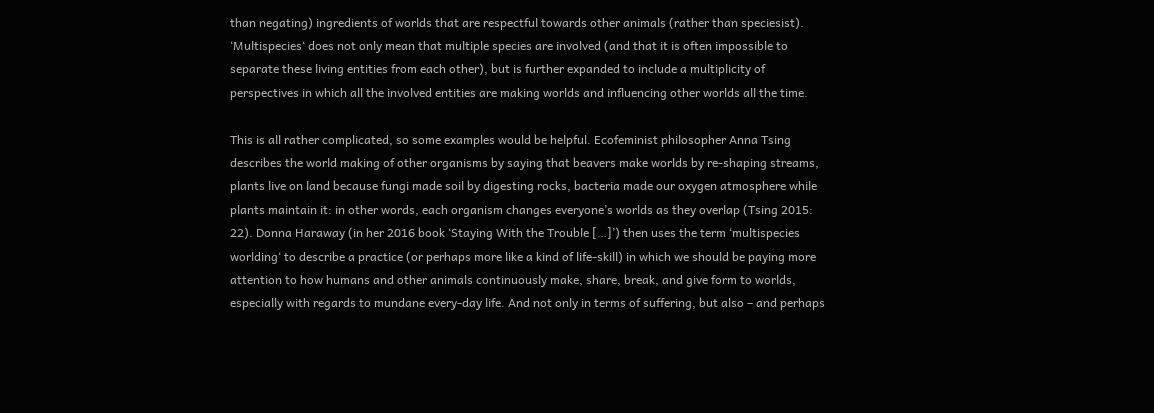than negating) ingredients of worlds that are respectful towards other animals (rather than speciesist). ‘Multispecies‘ does not only mean that multiple species are involved (and that it is often impossible to separate these living entities from each other), but is further expanded to include a multiplicity of perspectives in which all the involved entities are making worlds and influencing other worlds all the time.

This is all rather complicated, so some examples would be helpful. Ecofeminist philosopher Anna Tsing describes the world making of other organisms by saying that beavers make worlds by re-shaping streams, plants live on land because fungi made soil by digesting rocks, bacteria made our oxygen atmosphere while plants maintain it: in other words, each organism changes everyone’s worlds as they overlap (Tsing 2015: 22). Donna Haraway (in her 2016 book ‘Staying With the Trouble […]’) then uses the term ‘multispecies worlding‘ to describe a practice (or perhaps more like a kind of life-skill) in which we should be paying more attention to how humans and other animals continuously make, share, break, and give form to worlds, especially with regards to mundane every-day life. And not only in terms of suffering, but also – and perhaps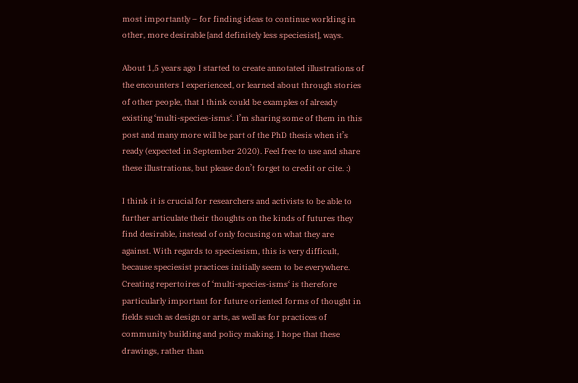most importantly – for finding ideas to continue worlding in other, more desirable [and definitely less speciesist], ways.

About 1,5 years ago I started to create annotated illustrations of the encounters I experienced, or learned about through stories of other people, that I think could be examples of already existing ‘multi-species-isms‘. I’m sharing some of them in this post and many more will be part of the PhD thesis when it’s ready (expected in September 2020). Feel free to use and share these illustrations, but please don’t forget to credit or cite. :)

I think it is crucial for researchers and activists to be able to further articulate their thoughts on the kinds of futures they find desirable, instead of only focusing on what they are against. With regards to speciesism, this is very difficult, because speciesist practices initially seem to be everywhere. Creating repertoires of ‘multi-species-isms‘ is therefore particularly important for future oriented forms of thought in fields such as design or arts, as well as for practices of community building and policy making. I hope that these drawings, rather than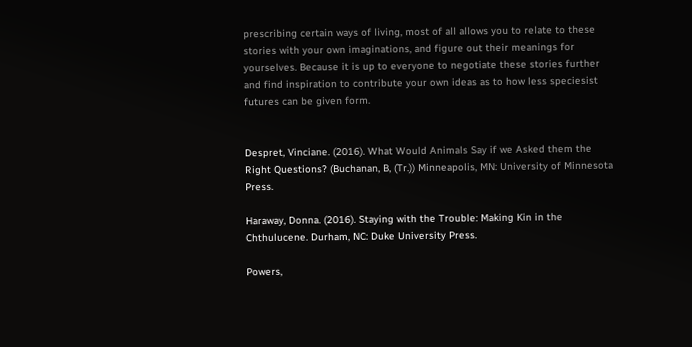prescribing certain ways of living, most of all allows you to relate to these stories with your own imaginations, and figure out their meanings for yourselves. Because it is up to everyone to negotiate these stories further and find inspiration to contribute your own ideas as to how less speciesist futures can be given form.


Despret, Vinciane. (2016). What Would Animals Say if we Asked them the Right Questions? (Buchanan, B, (Tr.)) Minneapolis, MN: University of Minnesota Press.

Haraway, Donna. (2016). Staying with the Trouble: Making Kin in the Chthulucene. Durham, NC: Duke University Press.

Powers,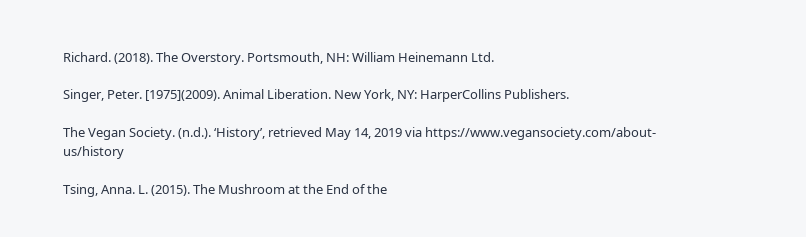Richard. (2018). The Overstory. Portsmouth, NH: William Heinemann Ltd.

Singer, Peter. [1975](2009). Animal Liberation. New York, NY: HarperCollins Publishers.

The Vegan Society. (n.d.). ‘History’, retrieved May 14, 2019 via https://www.vegansociety.com/about-us/history

Tsing, Anna. L. (2015). The Mushroom at the End of the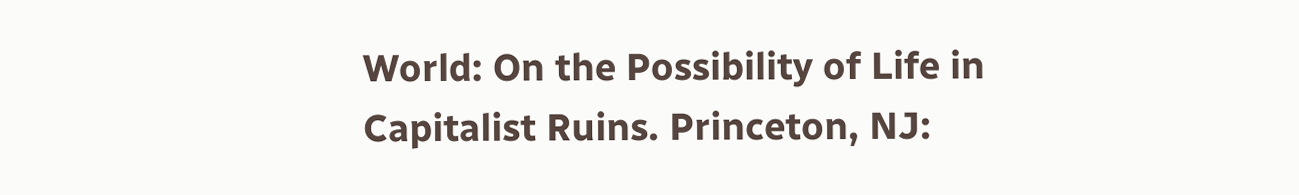World: On the Possibility of Life in Capitalist Ruins. Princeton, NJ: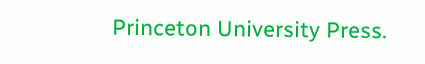Princeton University Press.